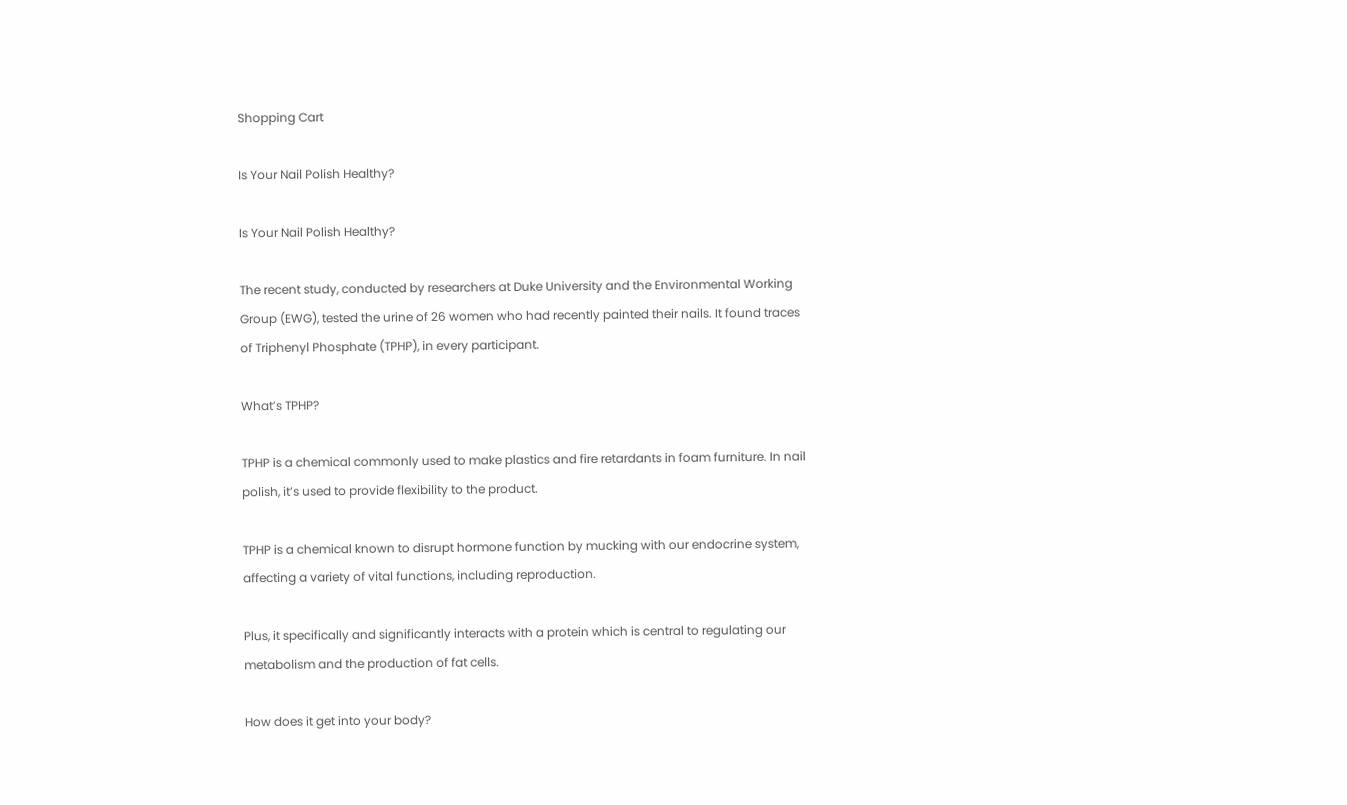Shopping Cart

Is Your Nail Polish Healthy?

Is Your Nail Polish Healthy?

The recent study, conducted by researchers at Duke University and the Environmental Working Group (EWG), tested the urine of 26 women who had recently painted their nails. It found traces of Triphenyl Phosphate (TPHP), in every participant.

What’s TPHP?

TPHP is a chemical commonly used to make plastics and fire retardants in foam furniture. In nail polish, it’s used to provide flexibility to the product.

TPHP is a chemical known to disrupt hormone function by mucking with our endocrine system, affecting a variety of vital functions, including reproduction.

Plus, it specifically and significantly interacts with a protein which is central to regulating our metabolism and the production of fat cells.

How does it get into your body?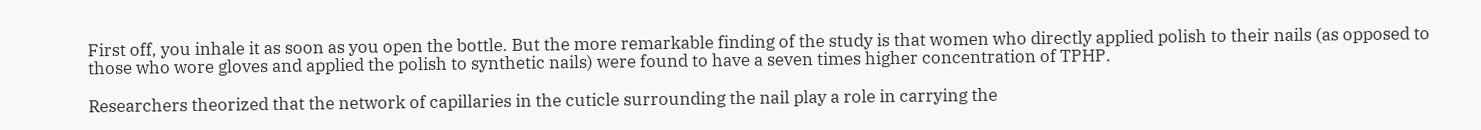First off, you inhale it as soon as you open the bottle. But the more remarkable finding of the study is that women who directly applied polish to their nails (as opposed to those who wore gloves and applied the polish to synthetic nails) were found to have a seven times higher concentration of TPHP.

Researchers theorized that the network of capillaries in the cuticle surrounding the nail play a role in carrying the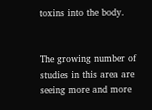toxins into the body.


The growing number of studies in this area are seeing more and more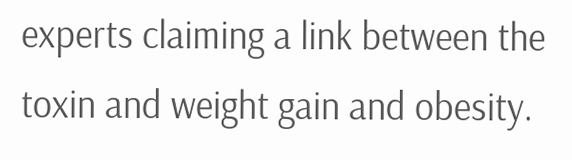experts claiming a link between the toxin and weight gain and obesity.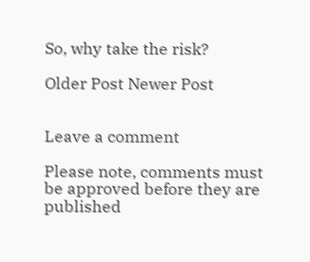So, why take the risk?

Older Post Newer Post


Leave a comment

Please note, comments must be approved before they are published